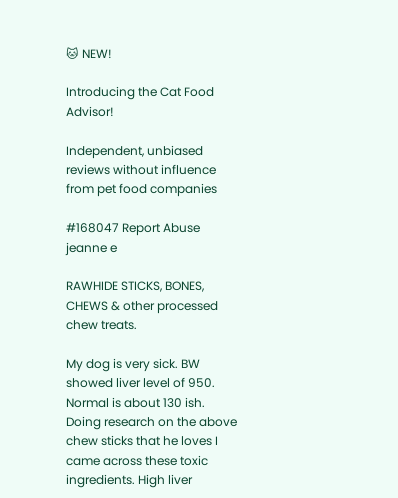🐱 NEW!

Introducing the Cat Food Advisor!

Independent, unbiased reviews without influence from pet food companies

#168047 Report Abuse
jeanne e

RAWHIDE STICKS, BONES, CHEWS & other processed chew treats.

My dog is very sick. BW showed liver level of 950. Normal is about 130 ish. Doing research on the above chew sticks that he loves I came across these toxic ingredients. High liver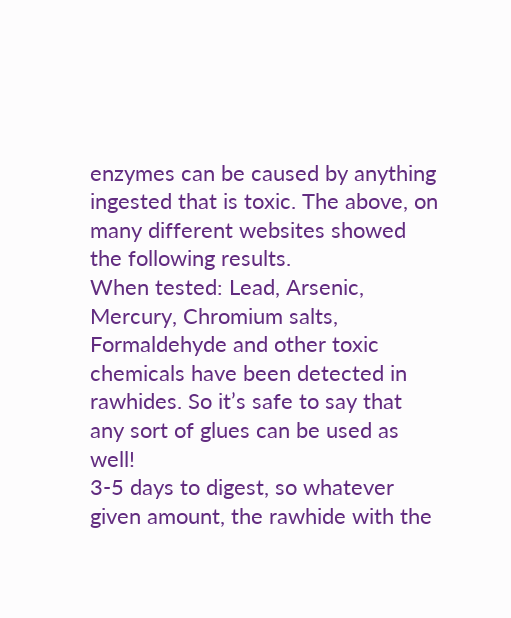enzymes can be caused by anything ingested that is toxic. The above, on many different websites showed the following results.
When tested: Lead, Arsenic, Mercury, Chromium salts, Formaldehyde and other toxic chemicals have been detected in rawhides. So it’s safe to say that any sort of glues can be used as well!
3-5 days to digest, so whatever given amount, the rawhide with the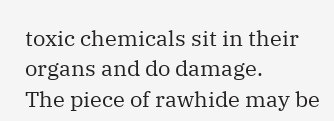toxic chemicals sit in their organs and do damage.
The piece of rawhide may be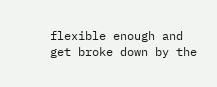flexible enough and get broke down by the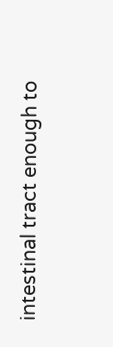intestinal tract enough to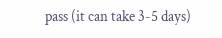pass (it can take 3-5 days)